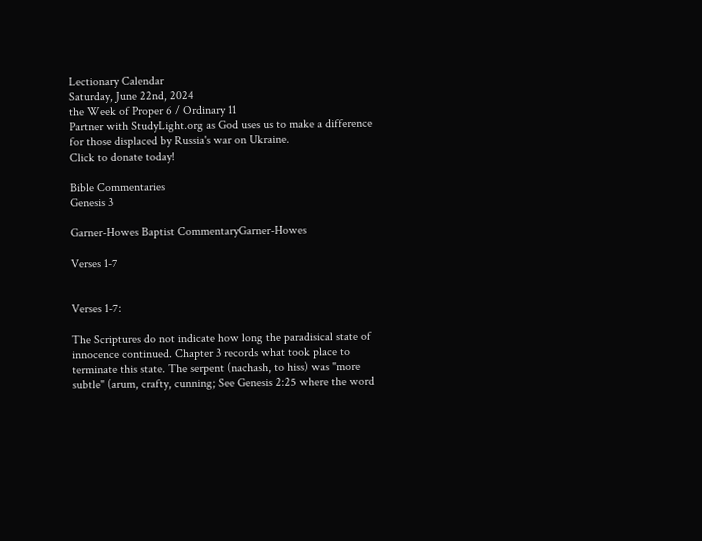Lectionary Calendar
Saturday, June 22nd, 2024
the Week of Proper 6 / Ordinary 11
Partner with StudyLight.org as God uses us to make a difference for those displaced by Russia's war on Ukraine.
Click to donate today!

Bible Commentaries
Genesis 3

Garner-Howes Baptist CommentaryGarner-Howes

Verses 1-7


Verses 1-7:

The Scriptures do not indicate how long the paradisical state of innocence continued. Chapter 3 records what took place to terminate this state. The serpent (nachash, to hiss) was "more subtle" (arum, crafty, cunning; See Genesis 2:25 where the word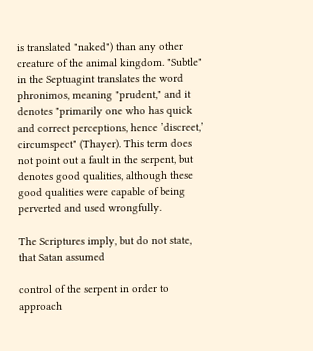is translated "naked") than any other creature of the animal kingdom. "Subtle" in the Septuagint translates the word phronimos, meaning "prudent," and it denotes "primarily one who has quick and correct perceptions, hence ’discreet,’ circumspect" (Thayer). This term does not point out a fault in the serpent, but denotes good qualities, although these good qualities were capable of being perverted and used wrongfully.

The Scriptures imply, but do not state, that Satan assumed

control of the serpent in order to approach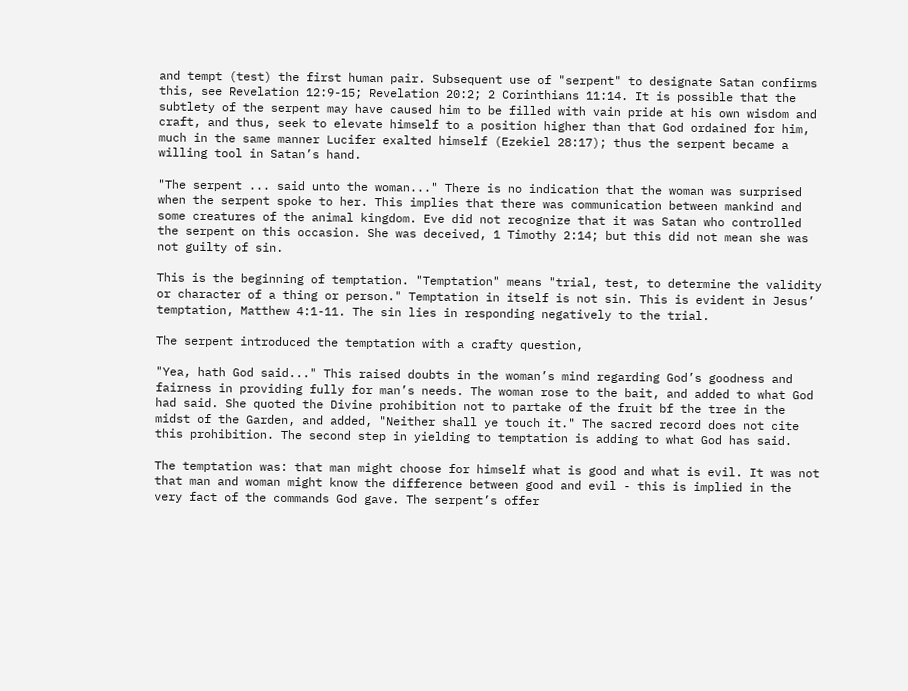and tempt (test) the first human pair. Subsequent use of "serpent" to designate Satan confirms this, see Revelation 12:9-15; Revelation 20:2; 2 Corinthians 11:14. It is possible that the subtlety of the serpent may have caused him to be filled with vain pride at his own wisdom and craft, and thus, seek to elevate himself to a position higher than that God ordained for him, much in the same manner Lucifer exalted himself (Ezekiel 28:17); thus the serpent became a willing tool in Satan’s hand.

"The serpent ... said unto the woman..." There is no indication that the woman was surprised when the serpent spoke to her. This implies that there was communication between mankind and some creatures of the animal kingdom. Eve did not recognize that it was Satan who controlled the serpent on this occasion. She was deceived, 1 Timothy 2:14; but this did not mean she was not guilty of sin.

This is the beginning of temptation. "Temptation" means "trial, test, to determine the validity or character of a thing or person." Temptation in itself is not sin. This is evident in Jesus’ temptation, Matthew 4:1-11. The sin lies in responding negatively to the trial.

The serpent introduced the temptation with a crafty question,

"Yea, hath God said..." This raised doubts in the woman’s mind regarding God’s goodness and fairness in providing fully for man’s needs. The woman rose to the bait, and added to what God had said. She quoted the Divine prohibition not to partake of the fruit bf the tree in the midst of the Garden, and added, "Neither shall ye touch it." The sacred record does not cite this prohibition. The second step in yielding to temptation is adding to what God has said.

The temptation was: that man might choose for himself what is good and what is evil. It was not that man and woman might know the difference between good and evil - this is implied in the very fact of the commands God gave. The serpent’s offer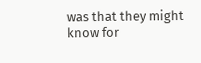was that they might know for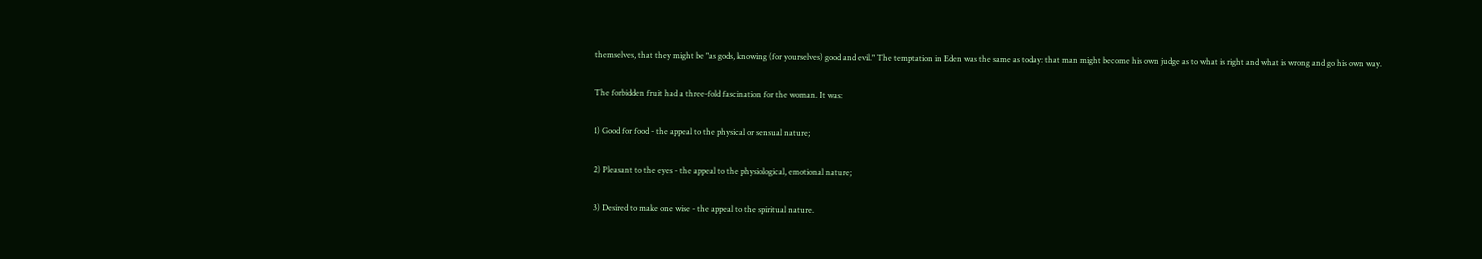themselves, that they might be "as gods, knowing (for yourselves) good and evil." The temptation in Eden was the same as today: that man might become his own judge as to what is right and what is wrong and go his own way.

The forbidden fruit had a three-fold fascination for the woman. It was:

1) Good for food - the appeal to the physical or sensual nature;

2) Pleasant to the eyes - the appeal to the physiological, emotional nature;

3) Desired to make one wise - the appeal to the spiritual nature.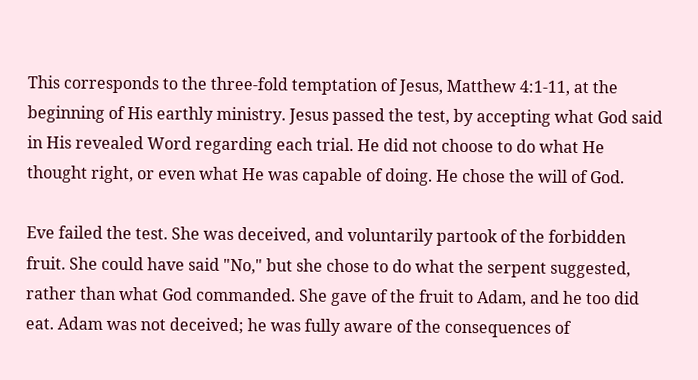This corresponds to the three-fold temptation of Jesus, Matthew 4:1-11, at the beginning of His earthly ministry. Jesus passed the test, by accepting what God said in His revealed Word regarding each trial. He did not choose to do what He thought right, or even what He was capable of doing. He chose the will of God.

Eve failed the test. She was deceived, and voluntarily partook of the forbidden fruit. She could have said "No," but she chose to do what the serpent suggested, rather than what God commanded. She gave of the fruit to Adam, and he too did eat. Adam was not deceived; he was fully aware of the consequences of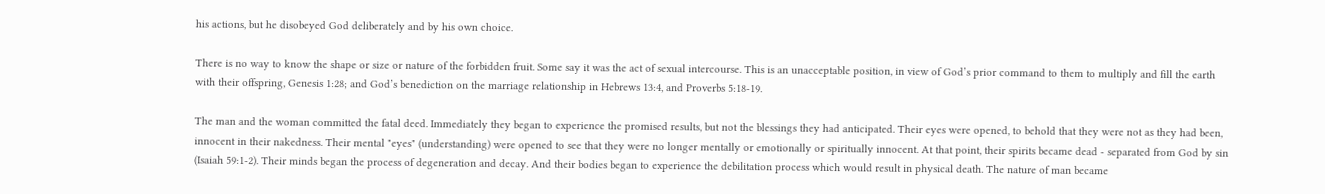his actions, but he disobeyed God deliberately and by his own choice.

There is no way to know the shape or size or nature of the forbidden fruit. Some say it was the act of sexual intercourse. This is an unacceptable position, in view of God’s prior command to them to multiply and fill the earth with their offspring, Genesis 1:28; and God’s benediction on the marriage relationship in Hebrews 13:4, and Proverbs 5:18-19.

The man and the woman committed the fatal deed. Immediately they began to experience the promised results, but not the blessings they had anticipated. Their eyes were opened, to behold that they were not as they had been, innocent in their nakedness. Their mental "eyes" (understanding) were opened to see that they were no longer mentally or emotionally or spiritually innocent. At that point, their spirits became dead - separated from God by sin (Isaiah 59:1-2). Their minds began the process of degeneration and decay. And their bodies began to experience the debilitation process which would result in physical death. The nature of man became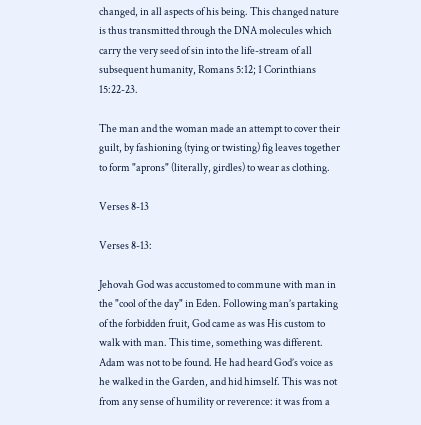changed, in all aspects of his being. This changed nature is thus transmitted through the DNA molecules which carry the very seed of sin into the life-stream of all subsequent humanity, Romans 5:12; 1 Corinthians 15:22-23.

The man and the woman made an attempt to cover their guilt, by fashioning (tying or twisting) fig leaves together to form "aprons" (literally, girdles) to wear as clothing.

Verses 8-13

Verses 8-13:

Jehovah God was accustomed to commune with man in the "cool of the day" in Eden. Following man’s partaking of the forbidden fruit, God came as was His custom to walk with man. This time, something was different. Adam was not to be found. He had heard God’s voice as he walked in the Garden, and hid himself. This was not from any sense of humility or reverence: it was from a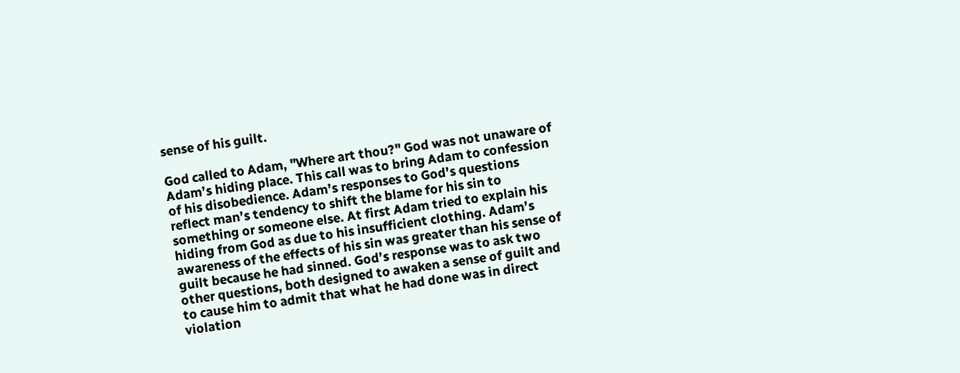sense of his guilt.

God called to Adam, "Where art thou?" God was not unaware of Adam’s hiding place. This call was to bring Adam to confession of his disobedience. Adam’s responses to God’s questions reflect man’s tendency to shift the blame for his sin to something or someone else. At first Adam tried to explain his hiding from God as due to his insufficient clothing. Adam’s awareness of the effects of his sin was greater than his sense of guilt because he had sinned. God’s response was to ask two other questions, both designed to awaken a sense of guilt and to cause him to admit that what he had done was in direct violation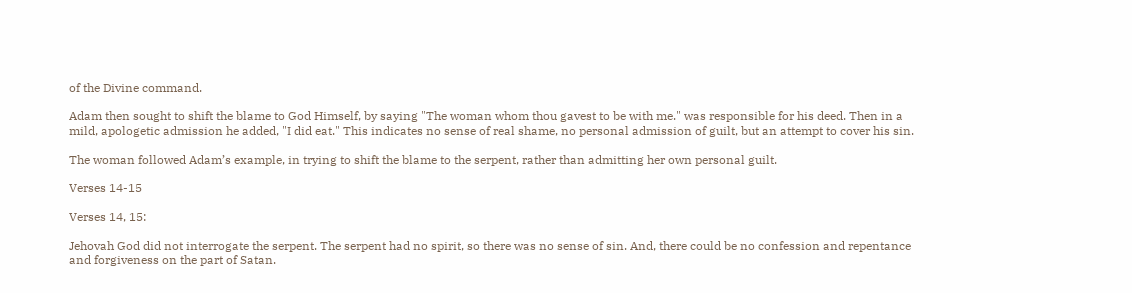of the Divine command.

Adam then sought to shift the blame to God Himself, by saying "The woman whom thou gavest to be with me." was responsible for his deed. Then in a mild, apologetic admission he added, "I did eat." This indicates no sense of real shame, no personal admission of guilt, but an attempt to cover his sin.

The woman followed Adam’s example, in trying to shift the blame to the serpent, rather than admitting her own personal guilt.

Verses 14-15

Verses 14, 15:

Jehovah God did not interrogate the serpent. The serpent had no spirit, so there was no sense of sin. And, there could be no confession and repentance and forgiveness on the part of Satan.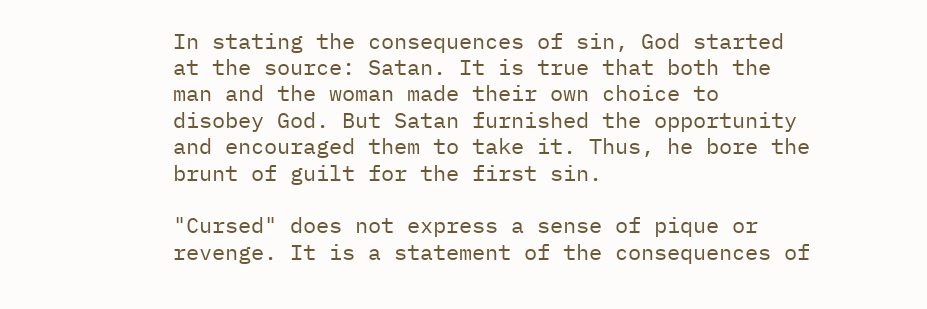In stating the consequences of sin, God started at the source: Satan. It is true that both the man and the woman made their own choice to disobey God. But Satan furnished the opportunity and encouraged them to take it. Thus, he bore the brunt of guilt for the first sin.

"Cursed" does not express a sense of pique or revenge. It is a statement of the consequences of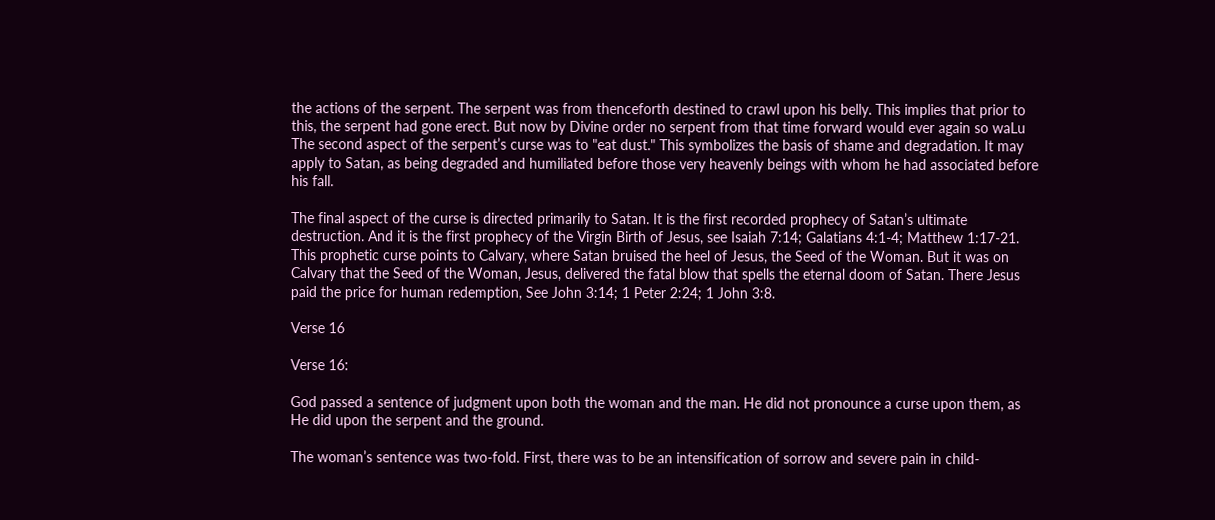the actions of the serpent. The serpent was from thenceforth destined to crawl upon his belly. This implies that prior to this, the serpent had gone erect. But now by Divine order no serpent from that time forward would ever again so waLu The second aspect of the serpent’s curse was to "eat dust." This symbolizes the basis of shame and degradation. It may apply to Satan, as being degraded and humiliated before those very heavenly beings with whom he had associated before his fall.

The final aspect of the curse is directed primarily to Satan. It is the first recorded prophecy of Satan’s ultimate destruction. And it is the first prophecy of the Virgin Birth of Jesus, see Isaiah 7:14; Galatians 4:1-4; Matthew 1:17-21. This prophetic curse points to Calvary, where Satan bruised the heel of Jesus, the Seed of the Woman. But it was on Calvary that the Seed of the Woman, Jesus, delivered the fatal blow that spells the eternal doom of Satan. There Jesus paid the price for human redemption, See John 3:14; 1 Peter 2:24; 1 John 3:8.

Verse 16

Verse 16:

God passed a sentence of judgment upon both the woman and the man. He did not pronounce a curse upon them, as He did upon the serpent and the ground.

The woman’s sentence was two-fold. First, there was to be an intensification of sorrow and severe pain in child-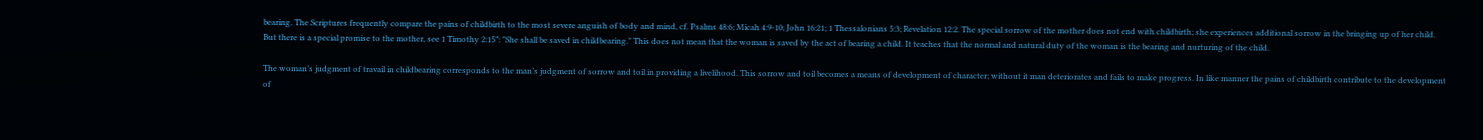bearing. The Scriptures frequently compare the pains of childbirth to the most severe anguish of body and mind, cf. Psalms 48:6; Micah 4:9-10; John 16:21; 1 Thessalonians 5:3; Revelation 12:2. The special sorrow of the mother does not end with childbirth; she experiences additional sorrow in the bringing up of her child. But there is a special promise to the mother, see 1 Timothy 2:15”: "She shall be saved in childbearing." This does not mean that the woman is saved by the act of bearing a child. It teaches that the normal and natural duty of the woman is the bearing and nurturing of the child.

The woman’s judgment of travail in childbearing corresponds to the man’s judgment of sorrow and toil in providing a livelihood. This sorrow and toil becomes a means of development of character; without it man deteriorates and fails to make progress. In like manner the pains of childbirth contribute to the development of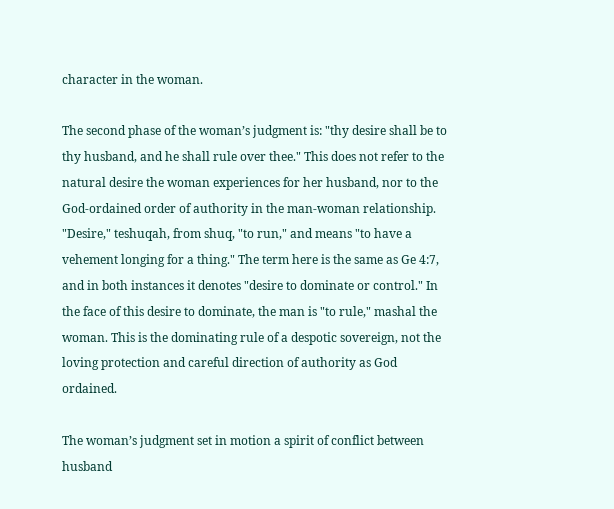character in the woman.

The second phase of the woman’s judgment is: "thy desire shall be to thy husband, and he shall rule over thee." This does not refer to the natural desire the woman experiences for her husband, nor to the God-ordained order of authority in the man-woman relationship. "Desire," teshuqah, from shuq, "to run," and means "to have a vehement longing for a thing." The term here is the same as Ge 4:7, and in both instances it denotes "desire to dominate or control." In the face of this desire to dominate, the man is "to rule," mashal the woman. This is the dominating rule of a despotic sovereign, not the loving protection and careful direction of authority as God ordained.

The woman’s judgment set in motion a spirit of conflict between husband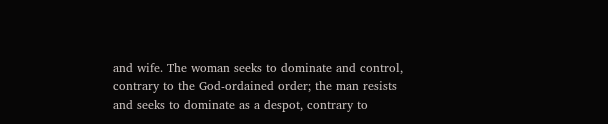and wife. The woman seeks to dominate and control, contrary to the God-ordained order; the man resists and seeks to dominate as a despot, contrary to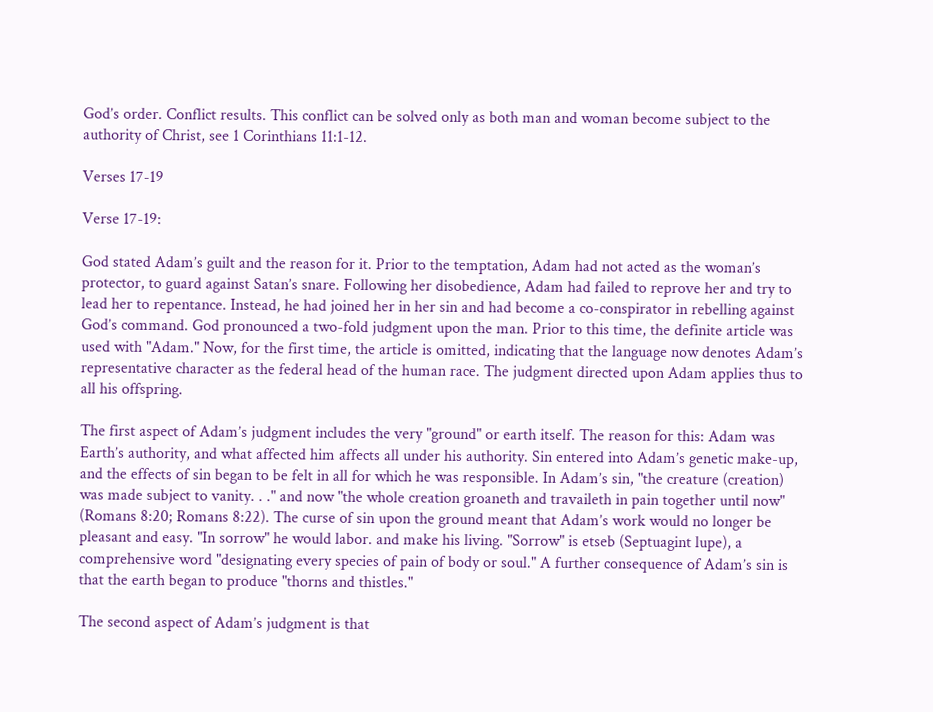God’s order. Conflict results. This conflict can be solved only as both man and woman become subject to the authority of Christ, see 1 Corinthians 11:1-12.

Verses 17-19

Verse 17-19:

God stated Adam’s guilt and the reason for it. Prior to the temptation, Adam had not acted as the woman’s protector, to guard against Satan’s snare. Following her disobedience, Adam had failed to reprove her and try to lead her to repentance. Instead, he had joined her in her sin and had become a co-conspirator in rebelling against God’s command. God pronounced a two-fold judgment upon the man. Prior to this time, the definite article was used with "Adam." Now, for the first time, the article is omitted, indicating that the language now denotes Adam’s representative character as the federal head of the human race. The judgment directed upon Adam applies thus to all his offspring.

The first aspect of Adam’s judgment includes the very "ground" or earth itself. The reason for this: Adam was Earth’s authority, and what affected him affects all under his authority. Sin entered into Adam’s genetic make-up, and the effects of sin began to be felt in all for which he was responsible. In Adam’s sin, "the creature (creation) was made subject to vanity. . ." and now "the whole creation groaneth and travaileth in pain together until now" (Romans 8:20; Romans 8:22). The curse of sin upon the ground meant that Adam’s work would no longer be pleasant and easy. "In sorrow" he would labor. and make his living. "Sorrow" is etseb (Septuagint lupe), a comprehensive word "designating every species of pain of body or soul." A further consequence of Adam’s sin is that the earth began to produce "thorns and thistles."

The second aspect of Adam’s judgment is that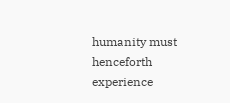humanity must henceforth experience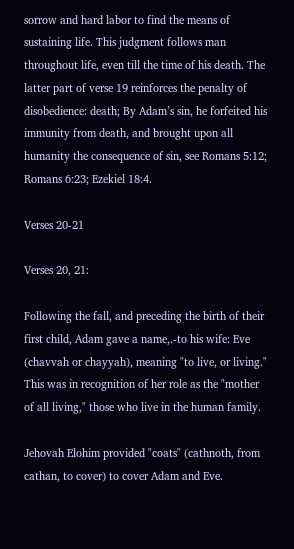sorrow and hard labor to find the means of sustaining life. This judgment follows man throughout life, even till the time of his death. The latter part of verse 19 reinforces the penalty of disobedience: death; By Adam’s sin, he forfeited his immunity from death, and brought upon all humanity the consequence of sin, see Romans 5:12; Romans 6:23; Ezekiel 18:4.

Verses 20-21

Verses 20, 21:

Following the fall, and preceding the birth of their first child, Adam gave a name,.-to his wife: Eve (chavvah or chayyah), meaning "to live, or living." This was in recognition of her role as the "mother of all living," those who live in the human family.

Jehovah Elohim provided "coats" (cathnoth, from cathan, to cover) to cover Adam and Eve.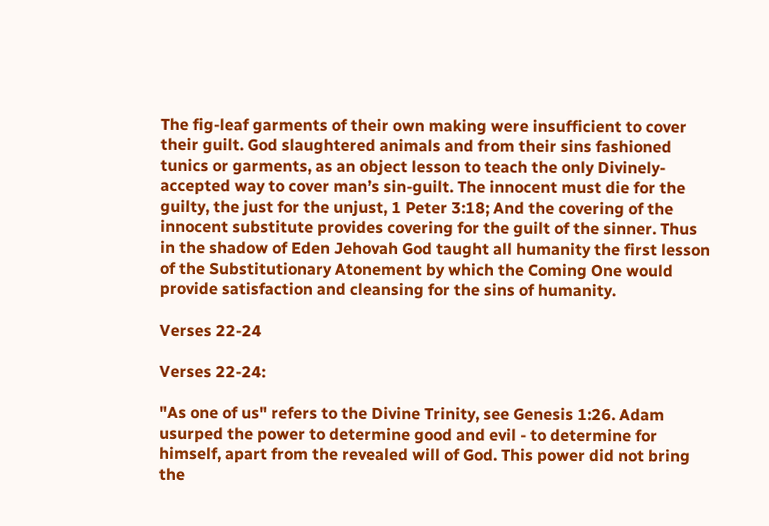The fig-leaf garments of their own making were insufficient to cover their guilt. God slaughtered animals and from their sins fashioned tunics or garments, as an object lesson to teach the only Divinely-accepted way to cover man’s sin-guilt. The innocent must die for the guilty, the just for the unjust, 1 Peter 3:18; And the covering of the innocent substitute provides covering for the guilt of the sinner. Thus in the shadow of Eden Jehovah God taught all humanity the first lesson of the Substitutionary Atonement by which the Coming One would provide satisfaction and cleansing for the sins of humanity.

Verses 22-24

Verses 22-24:

"As one of us" refers to the Divine Trinity, see Genesis 1:26. Adam usurped the power to determine good and evil - to determine for himself, apart from the revealed will of God. This power did not bring the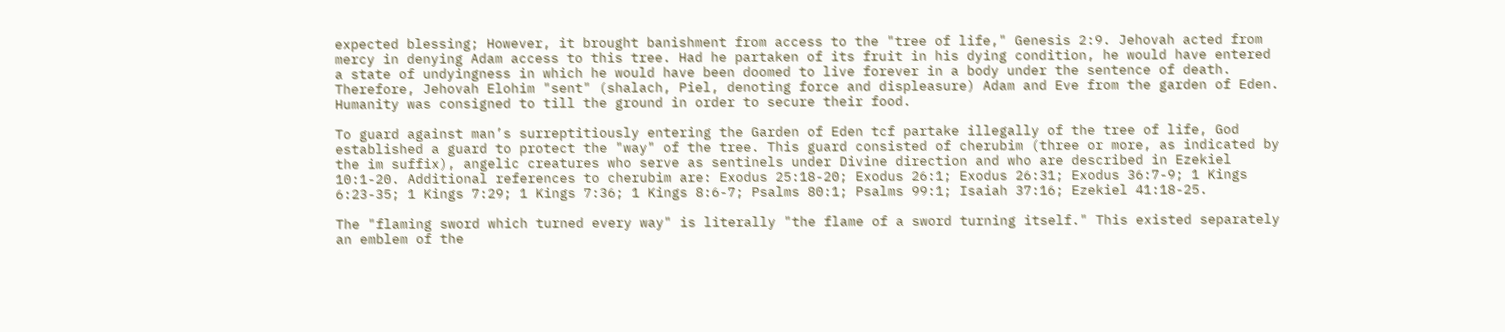expected blessing; However, it brought banishment from access to the "tree of life," Genesis 2:9. Jehovah acted from mercy in denying Adam access to this tree. Had he partaken of its fruit in his dying condition, he would have entered a state of undyingness in which he would have been doomed to live forever in a body under the sentence of death. Therefore, Jehovah Elohim "sent" (shalach, Piel, denoting force and displeasure) Adam and Eve from the garden of Eden. Humanity was consigned to till the ground in order to secure their food.

To guard against man’s surreptitiously entering the Garden of Eden tcf partake illegally of the tree of life, God established a guard to protect the "way" of the tree. This guard consisted of cherubim (three or more, as indicated by the im suffix), angelic creatures who serve as sentinels under Divine direction and who are described in Ezekiel 10:1-20. Additional references to cherubim are: Exodus 25:18-20; Exodus 26:1; Exodus 26:31; Exodus 36:7-9; 1 Kings 6:23-35; 1 Kings 7:29; 1 Kings 7:36; 1 Kings 8:6-7; Psalms 80:1; Psalms 99:1; Isaiah 37:16; Ezekiel 41:18-25.

The "flaming sword which turned every way" is literally "the flame of a sword turning itself." This existed separately an emblem of the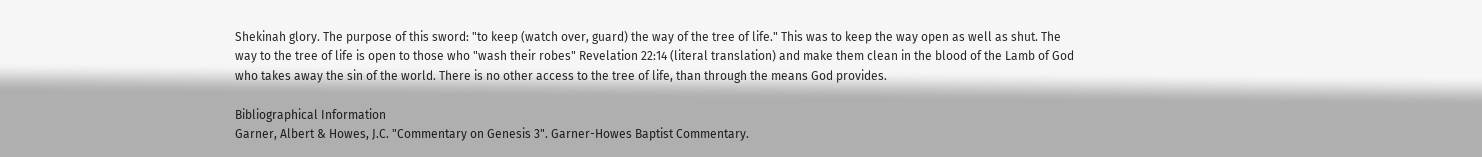Shekinah glory. The purpose of this sword: "to keep (watch over, guard) the way of the tree of life." This was to keep the way open as well as shut. The way to the tree of life is open to those who "wash their robes" Revelation 22:14 (literal translation) and make them clean in the blood of the Lamb of God who takes away the sin of the world. There is no other access to the tree of life, than through the means God provides.

Bibliographical Information
Garner, Albert & Howes, J.C. "Commentary on Genesis 3". Garner-Howes Baptist Commentary.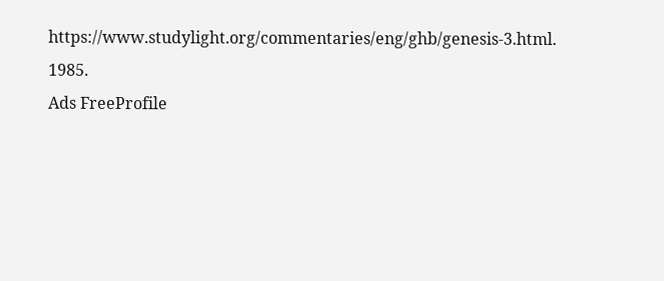https://www.studylight.org/commentaries/eng/ghb/genesis-3.html. 1985.
Ads FreeProfile